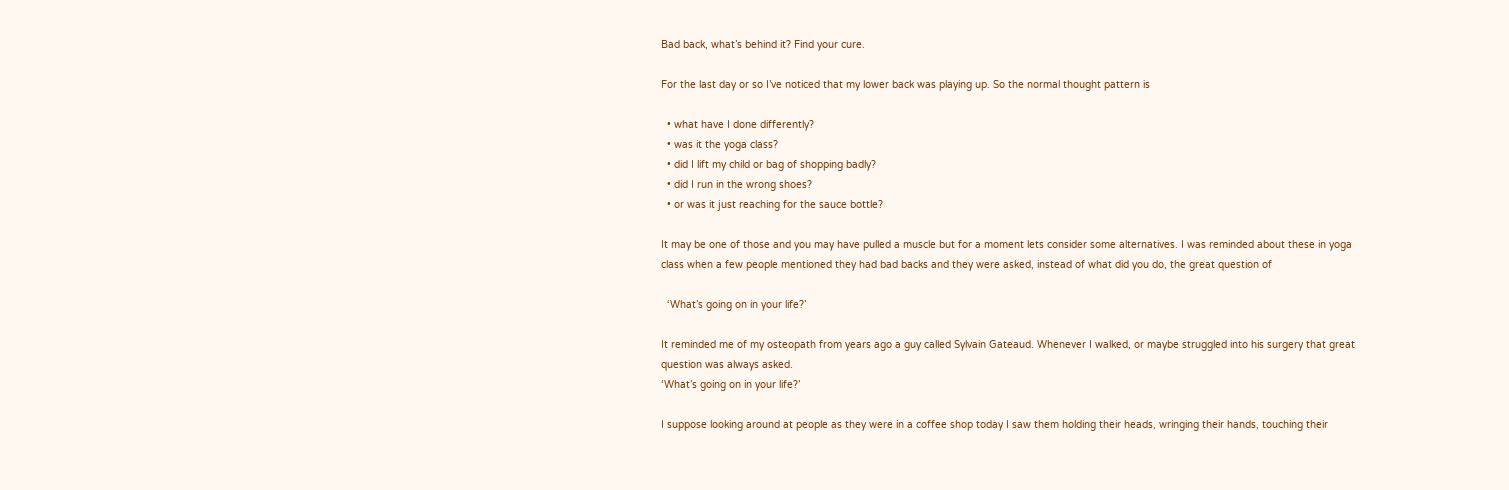Bad back, what’s behind it? Find your cure.

For the last day or so I’ve noticed that my lower back was playing up. So the normal thought pattern is

  • what have I done differently?
  • was it the yoga class?
  • did I lift my child or bag of shopping badly?
  • did I run in the wrong shoes?
  • or was it just reaching for the sauce bottle?

It may be one of those and you may have pulled a muscle but for a moment lets consider some alternatives. I was reminded about these in yoga class when a few people mentioned they had bad backs and they were asked, instead of what did you do, the great question of

  ‘What’s going on in your life?’

It reminded me of my osteopath from years ago a guy called Sylvain Gateaud. Whenever I walked, or maybe struggled into his surgery that great question was always asked.
‘What’s going on in your life?’

I suppose looking around at people as they were in a coffee shop today I saw them holding their heads, wringing their hands, touching their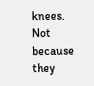knees. Not because they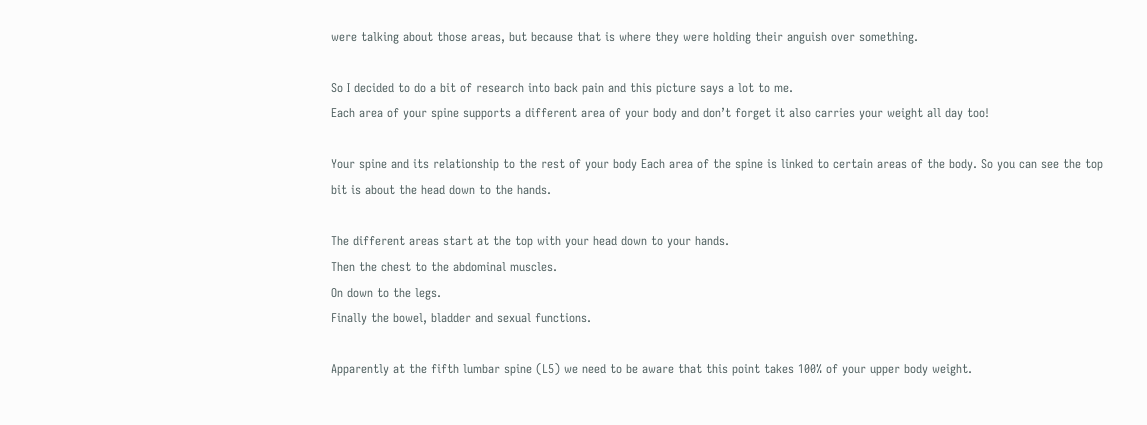were talking about those areas, but because that is where they were holding their anguish over something.

So I decided to do a bit of research into back pain and this picture says a lot to me.
Each area of your spine supports a different area of your body and don’t forget it also carries your weight all day too!

Your spine and its relationship to the rest of your body Each area of the spine is linked to certain areas of the body. So you can see the top bit is about the head down to the hands.

The different areas start at the top with your head down to your hands.
Then the chest to the abdominal muscles.
On down to the legs.
Finally the bowel, bladder and sexual functions.

Apparently at the fifth lumbar spine (L5) we need to be aware that this point takes 100% of your upper body weight.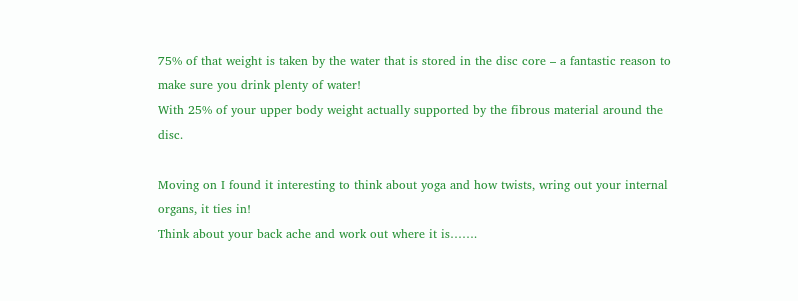75% of that weight is taken by the water that is stored in the disc core – a fantastic reason to make sure you drink plenty of water!
With 25% of your upper body weight actually supported by the fibrous material around the disc.

Moving on I found it interesting to think about yoga and how twists, wring out your internal organs, it ties in!
Think about your back ache and work out where it is…….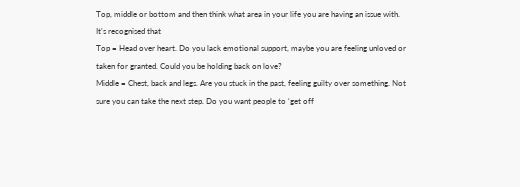Top, middle or bottom and then think what area in your life you are having an issue with.
It’s recognised that
Top = Head over heart. Do you lack emotional support, maybe you are feeling unloved or taken for granted. Could you be holding back on love?
Middle = Chest, back and legs. Are you stuck in the past, feeling guilty over something. Not sure you can take the next step. Do you want people to ‘get off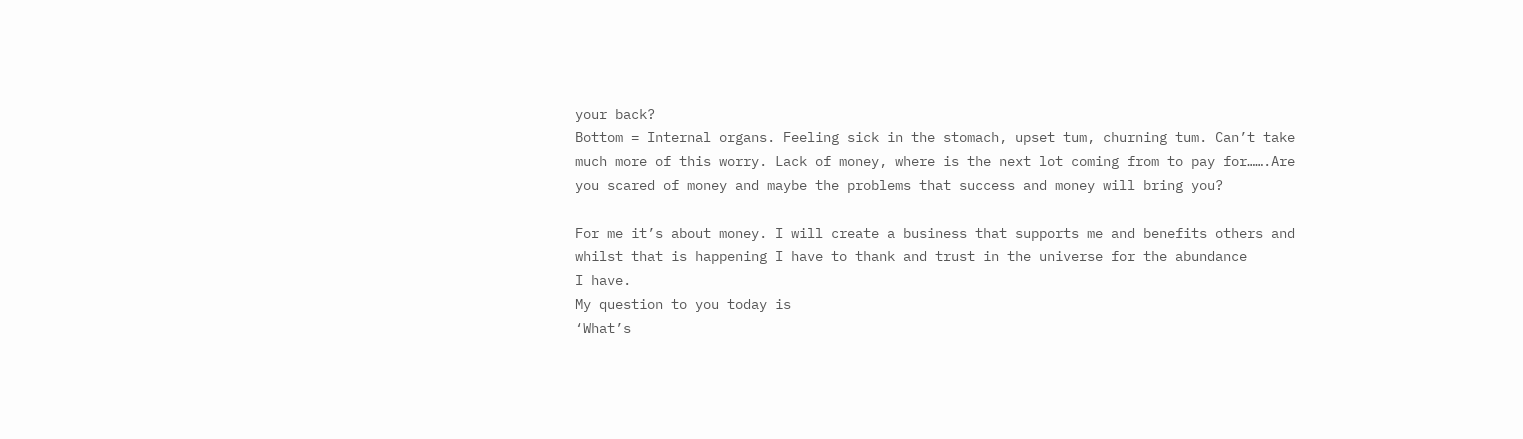your back?
Bottom = Internal organs. Feeling sick in the stomach, upset tum, churning tum. Can’t take much more of this worry. Lack of money, where is the next lot coming from to pay for…….Are you scared of money and maybe the problems that success and money will bring you?

For me it’s about money. I will create a business that supports me and benefits others and whilst that is happening I have to thank and trust in the universe for the abundance
I have.
My question to you today is
‘What’s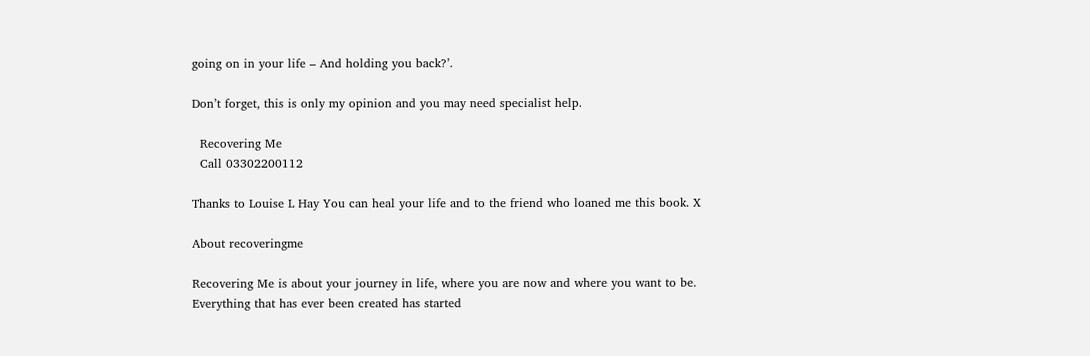going on in your life – And holding you back?’.

Don’t forget, this is only my opinion and you may need specialist help.

  Recovering Me
  Call 03302200112

Thanks to Louise L Hay You can heal your life and to the friend who loaned me this book. X

About recoveringme

Recovering Me is about your journey in life, where you are now and where you want to be. Everything that has ever been created has started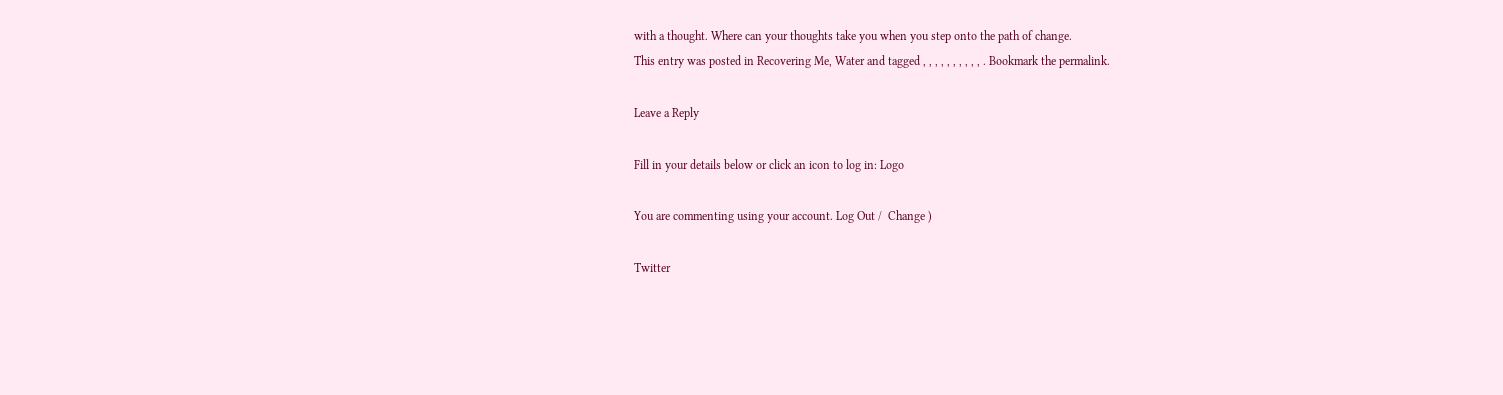with a thought. Where can your thoughts take you when you step onto the path of change.
This entry was posted in Recovering Me, Water and tagged , , , , , , , , , , . Bookmark the permalink.

Leave a Reply

Fill in your details below or click an icon to log in: Logo

You are commenting using your account. Log Out /  Change )

Twitter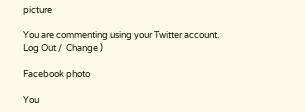picture

You are commenting using your Twitter account. Log Out /  Change )

Facebook photo

You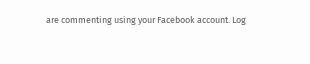are commenting using your Facebook account. Log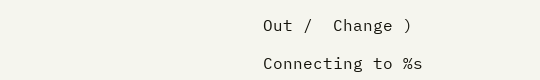Out /  Change )

Connecting to %s